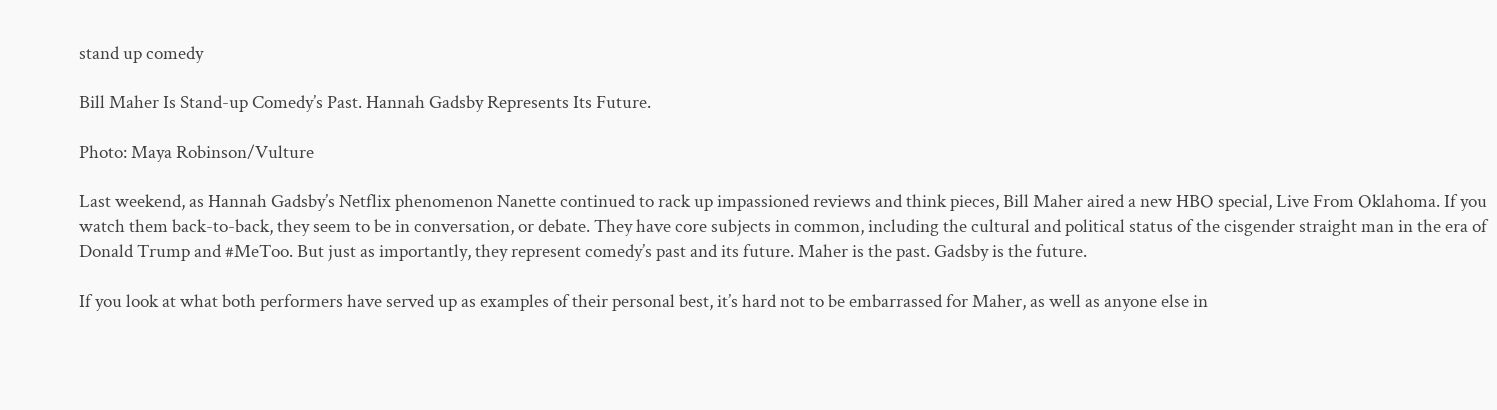stand up comedy

Bill Maher Is Stand-up Comedy’s Past. Hannah Gadsby Represents Its Future.

Photo: Maya Robinson/Vulture

Last weekend, as Hannah Gadsby’s Netflix phenomenon Nanette continued to rack up impassioned reviews and think pieces, Bill Maher aired a new HBO special, Live From Oklahoma. If you watch them back-to-back, they seem to be in conversation, or debate. They have core subjects in common, including the cultural and political status of the cisgender straight man in the era of Donald Trump and #MeToo. But just as importantly, they represent comedy’s past and its future. Maher is the past. Gadsby is the future.

If you look at what both performers have served up as examples of their personal best, it’s hard not to be embarrassed for Maher, as well as anyone else in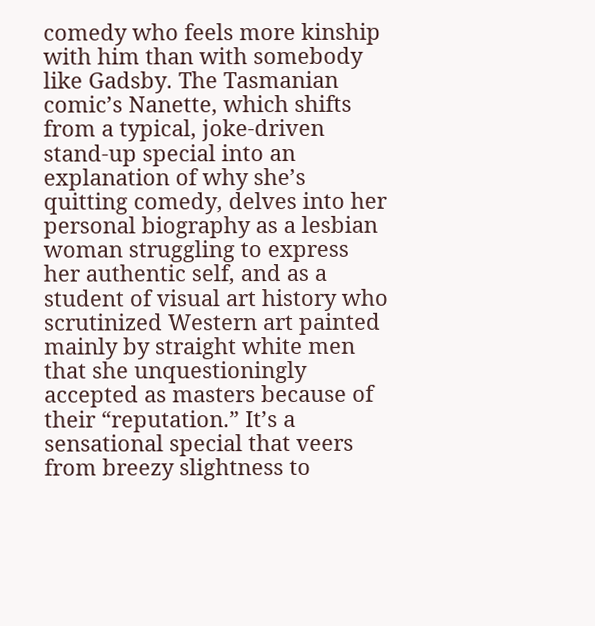comedy who feels more kinship with him than with somebody like Gadsby. The Tasmanian comic’s Nanette, which shifts from a typical, joke-driven stand-up special into an explanation of why she’s quitting comedy, delves into her personal biography as a lesbian woman struggling to express her authentic self, and as a student of visual art history who scrutinized Western art painted mainly by straight white men that she unquestioningly accepted as masters because of their “reputation.” It’s a sensational special that veers from breezy slightness to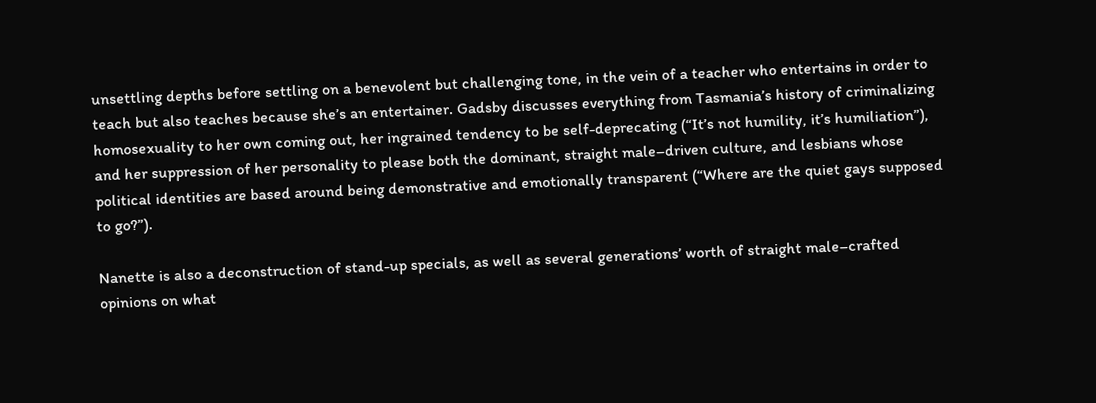unsettling depths before settling on a benevolent but challenging tone, in the vein of a teacher who entertains in order to teach but also teaches because she’s an entertainer. Gadsby discusses everything from Tasmania’s history of criminalizing homosexuality to her own coming out, her ingrained tendency to be self-deprecating (“It’s not humility, it’s humiliation”), and her suppression of her personality to please both the dominant, straight male–driven culture, and lesbians whose political identities are based around being demonstrative and emotionally transparent (“Where are the quiet gays supposed to go?”).

Nanette is also a deconstruction of stand-up specials, as well as several generations’ worth of straight male–crafted opinions on what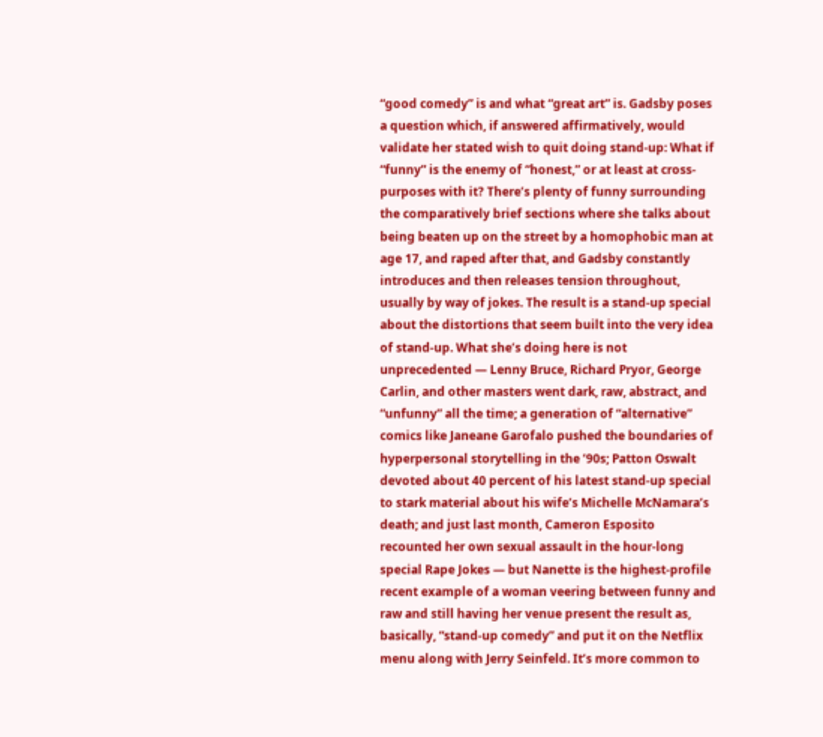“good comedy” is and what “great art” is. Gadsby poses a question which, if answered affirmatively, would validate her stated wish to quit doing stand-up: What if “funny” is the enemy of “honest,” or at least at cross-purposes with it? There’s plenty of funny surrounding the comparatively brief sections where she talks about being beaten up on the street by a homophobic man at age 17, and raped after that, and Gadsby constantly introduces and then releases tension throughout, usually by way of jokes. The result is a stand-up special about the distortions that seem built into the very idea of stand-up. What she’s doing here is not unprecedented — Lenny Bruce, Richard Pryor, George Carlin, and other masters went dark, raw, abstract, and “unfunny” all the time; a generation of “alternative” comics like Janeane Garofalo pushed the boundaries of hyperpersonal storytelling in the ’90s; Patton Oswalt devoted about 40 percent of his latest stand-up special to stark material about his wife’s Michelle McNamara’s death; and just last month, Cameron Esposito recounted her own sexual assault in the hour-long special Rape Jokes — but Nanette is the highest-profile recent example of a woman veering between funny and raw and still having her venue present the result as, basically, “stand-up comedy” and put it on the Netflix menu along with Jerry Seinfeld. It’s more common to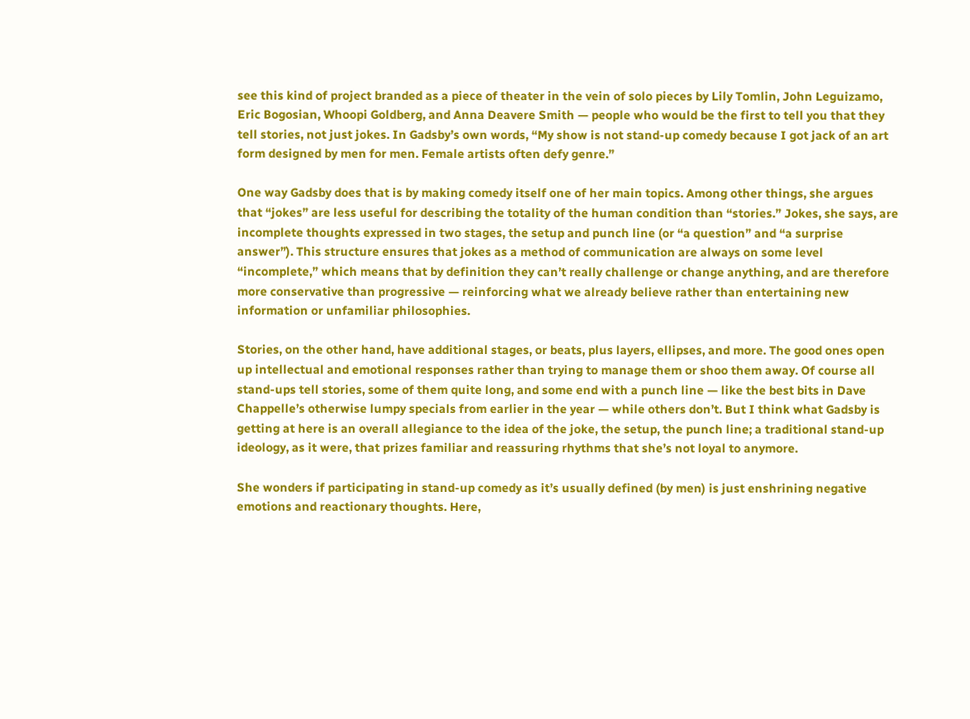see this kind of project branded as a piece of theater in the vein of solo pieces by Lily Tomlin, John Leguizamo, Eric Bogosian, Whoopi Goldberg, and Anna Deavere Smith — people who would be the first to tell you that they tell stories, not just jokes. In Gadsby’s own words, “My show is not stand-up comedy because I got jack of an art form designed by men for men. Female artists often defy genre.”

One way Gadsby does that is by making comedy itself one of her main topics. Among other things, she argues that “jokes” are less useful for describing the totality of the human condition than “stories.” Jokes, she says, are incomplete thoughts expressed in two stages, the setup and punch line (or “a question” and “a surprise answer”). This structure ensures that jokes as a method of communication are always on some level “incomplete,” which means that by definition they can’t really challenge or change anything, and are therefore more conservative than progressive — reinforcing what we already believe rather than entertaining new information or unfamiliar philosophies.

Stories, on the other hand, have additional stages, or beats, plus layers, ellipses, and more. The good ones open up intellectual and emotional responses rather than trying to manage them or shoo them away. Of course all stand-ups tell stories, some of them quite long, and some end with a punch line — like the best bits in Dave Chappelle’s otherwise lumpy specials from earlier in the year — while others don’t. But I think what Gadsby is getting at here is an overall allegiance to the idea of the joke, the setup, the punch line; a traditional stand-up ideology, as it were, that prizes familiar and reassuring rhythms that she’s not loyal to anymore.

She wonders if participating in stand-up comedy as it’s usually defined (by men) is just enshrining negative emotions and reactionary thoughts. Here,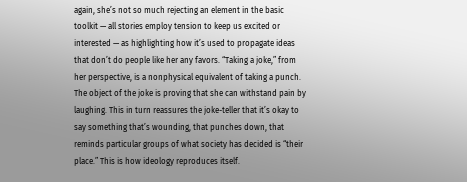again, she’s not so much rejecting an element in the basic toolkit — all stories employ tension to keep us excited or interested — as highlighting how it’s used to propagate ideas that don’t do people like her any favors. “Taking a joke,” from her perspective, is a nonphysical equivalent of taking a punch. The object of the joke is proving that she can withstand pain by laughing. This in turn reassures the joke-teller that it’s okay to say something that’s wounding, that punches down, that reminds particular groups of what society has decided is “their place.” This is how ideology reproduces itself.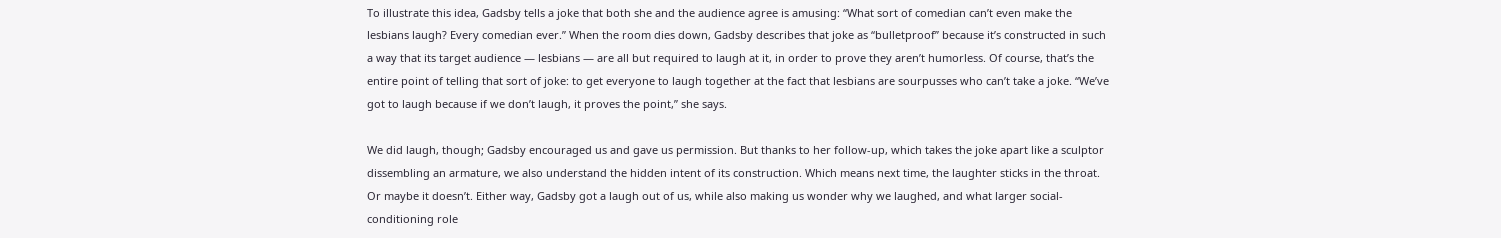To illustrate this idea, Gadsby tells a joke that both she and the audience agree is amusing: “What sort of comedian can’t even make the lesbians laugh? Every comedian ever.” When the room dies down, Gadsby describes that joke as “bulletproof” because it’s constructed in such a way that its target audience — lesbians — are all but required to laugh at it, in order to prove they aren’t humorless. Of course, that’s the entire point of telling that sort of joke: to get everyone to laugh together at the fact that lesbians are sourpusses who can’t take a joke. “We’ve got to laugh because if we don’t laugh, it proves the point,” she says.

We did laugh, though; Gadsby encouraged us and gave us permission. But thanks to her follow-up, which takes the joke apart like a sculptor dissembling an armature, we also understand the hidden intent of its construction. Which means next time, the laughter sticks in the throat. Or maybe it doesn’t. Either way, Gadsby got a laugh out of us, while also making us wonder why we laughed, and what larger social-conditioning role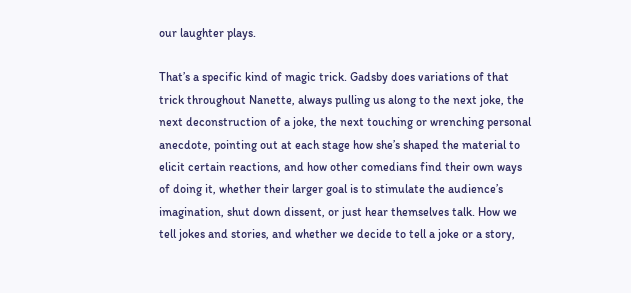our laughter plays.

That’s a specific kind of magic trick. Gadsby does variations of that trick throughout Nanette, always pulling us along to the next joke, the next deconstruction of a joke, the next touching or wrenching personal anecdote, pointing out at each stage how she’s shaped the material to elicit certain reactions, and how other comedians find their own ways of doing it, whether their larger goal is to stimulate the audience’s imagination, shut down dissent, or just hear themselves talk. How we tell jokes and stories, and whether we decide to tell a joke or a story,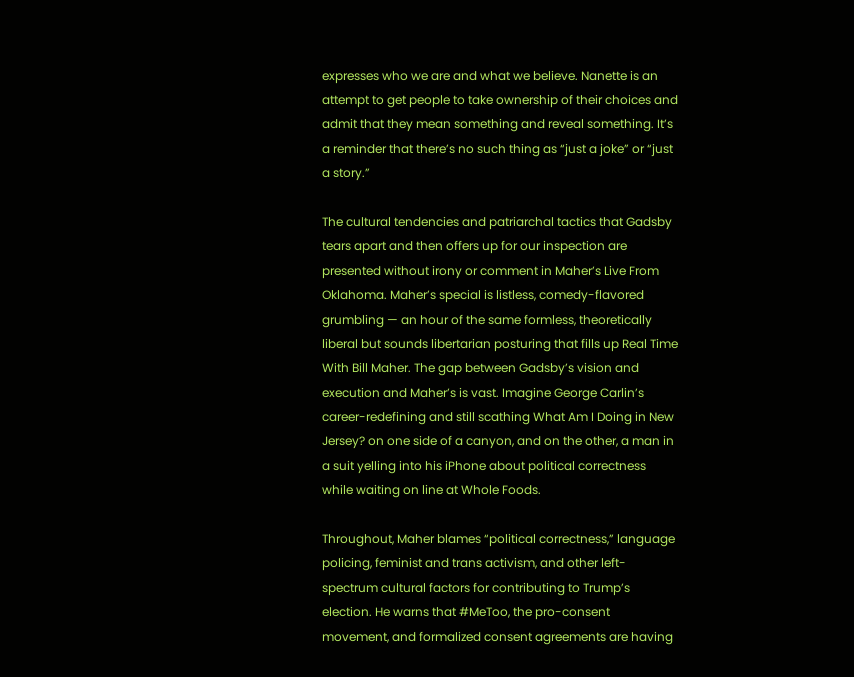expresses who we are and what we believe. Nanette is an attempt to get people to take ownership of their choices and admit that they mean something and reveal something. It’s a reminder that there’s no such thing as “just a joke” or “just a story.”

The cultural tendencies and patriarchal tactics that Gadsby tears apart and then offers up for our inspection are presented without irony or comment in Maher’s Live From Oklahoma. Maher’s special is listless, comedy-flavored grumbling — an hour of the same formless, theoretically liberal but sounds libertarian posturing that fills up Real Time With Bill Maher. The gap between Gadsby’s vision and execution and Maher’s is vast. Imagine George Carlin’s career-redefining and still scathing What Am I Doing in New Jersey? on one side of a canyon, and on the other, a man in a suit yelling into his iPhone about political correctness while waiting on line at Whole Foods.

Throughout, Maher blames “political correctness,” language policing, feminist and trans activism, and other left-spectrum cultural factors for contributing to Trump’s election. He warns that #MeToo, the pro-consent movement, and formalized consent agreements are having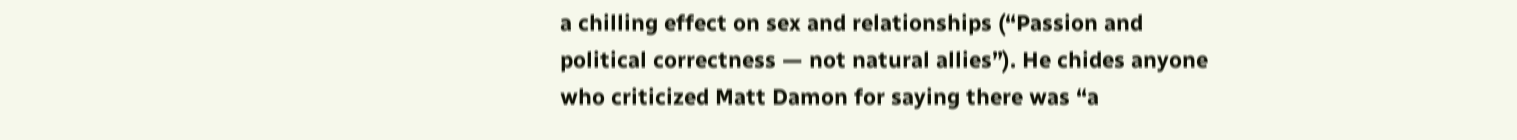a chilling effect on sex and relationships (“Passion and political correctness — not natural allies”). He chides anyone who criticized Matt Damon for saying there was “a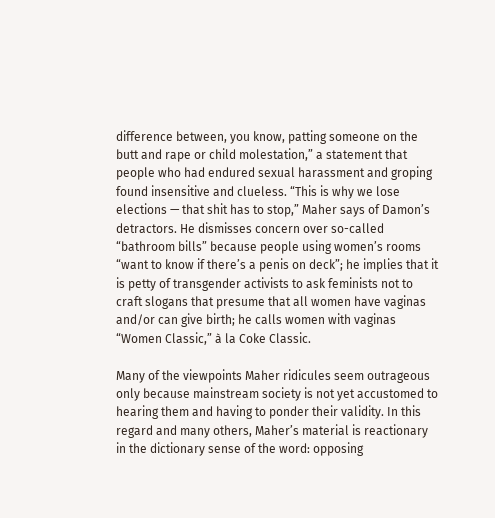difference between, you know, patting someone on the butt and rape or child molestation,” a statement that people who had endured sexual harassment and groping found insensitive and clueless. “This is why we lose elections — that shit has to stop,” Maher says of Damon’s detractors. He dismisses concern over so-called “bathroom bills” because people using women’s rooms “want to know if there’s a penis on deck”; he implies that it is petty of transgender activists to ask feminists not to craft slogans that presume that all women have vaginas and/or can give birth; he calls women with vaginas “Women Classic,” à la Coke Classic.

Many of the viewpoints Maher ridicules seem outrageous only because mainstream society is not yet accustomed to hearing them and having to ponder their validity. In this regard and many others, Maher’s material is reactionary in the dictionary sense of the word: opposing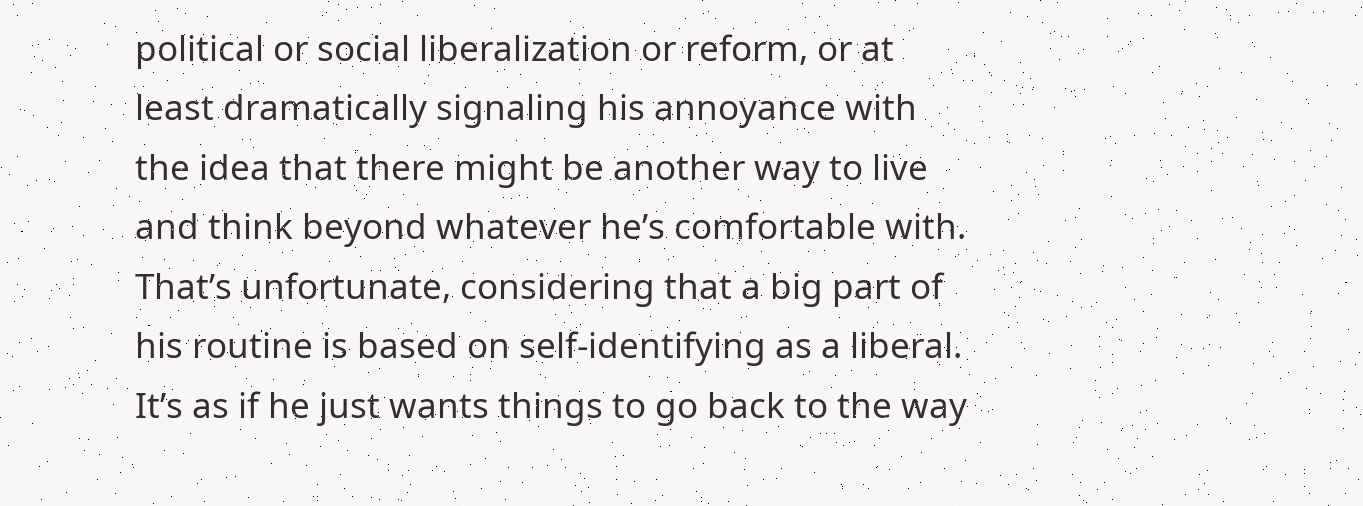political or social liberalization or reform, or at least dramatically signaling his annoyance with the idea that there might be another way to live and think beyond whatever he’s comfortable with. That’s unfortunate, considering that a big part of his routine is based on self-identifying as a liberal. It’s as if he just wants things to go back to the way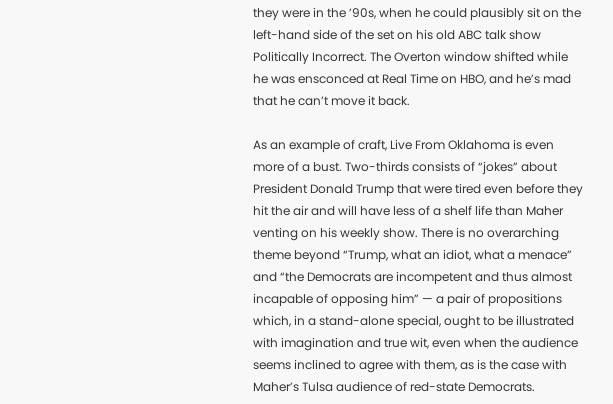they were in the ’90s, when he could plausibly sit on the left-hand side of the set on his old ABC talk show Politically Incorrect. The Overton window shifted while he was ensconced at Real Time on HBO, and he’s mad that he can’t move it back.

As an example of craft, Live From Oklahoma is even more of a bust. Two-thirds consists of “jokes” about President Donald Trump that were tired even before they hit the air and will have less of a shelf life than Maher venting on his weekly show. There is no overarching theme beyond “Trump, what an idiot, what a menace” and “the Democrats are incompetent and thus almost incapable of opposing him” — a pair of propositions which, in a stand-alone special, ought to be illustrated with imagination and true wit, even when the audience seems inclined to agree with them, as is the case with Maher’s Tulsa audience of red-state Democrats.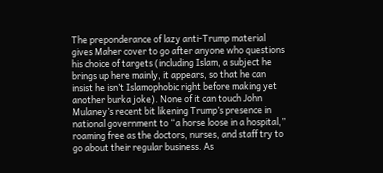The preponderance of lazy anti-Trump material gives Maher cover to go after anyone who questions his choice of targets (including Islam, a subject he brings up here mainly, it appears, so that he can insist he isn’t Islamophobic right before making yet another burka joke). None of it can touch John Mulaney’s recent bit likening Trump’s presence in national government to “a horse loose in a hospital,” roaming free as the doctors, nurses, and staff try to go about their regular business. As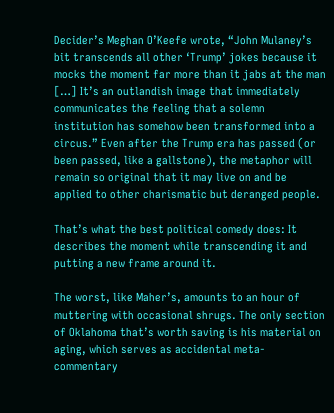Decider’s Meghan O’Keefe wrote, “John Mulaney’s bit transcends all other ‘Trump’ jokes because it mocks the moment far more than it jabs at the man […] It’s an outlandish image that immediately communicates the feeling that a solemn institution has somehow been transformed into a circus.” Even after the Trump era has passed (or been passed, like a gallstone), the metaphor will remain so original that it may live on and be applied to other charismatic but deranged people.

That’s what the best political comedy does: It describes the moment while transcending it and putting a new frame around it.

The worst, like Maher’s, amounts to an hour of muttering with occasional shrugs. The only section of Oklahoma that’s worth saving is his material on aging, which serves as accidental meta-commentary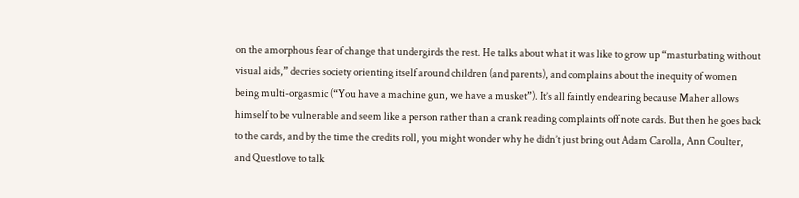on the amorphous fear of change that undergirds the rest. He talks about what it was like to grow up “masturbating without visual aids,” decries society orienting itself around children (and parents), and complains about the inequity of women being multi-orgasmic (“You have a machine gun, we have a musket”). It’s all faintly endearing because Maher allows himself to be vulnerable and seem like a person rather than a crank reading complaints off note cards. But then he goes back to the cards, and by the time the credits roll, you might wonder why he didn’t just bring out Adam Carolla, Ann Coulter, and Questlove to talk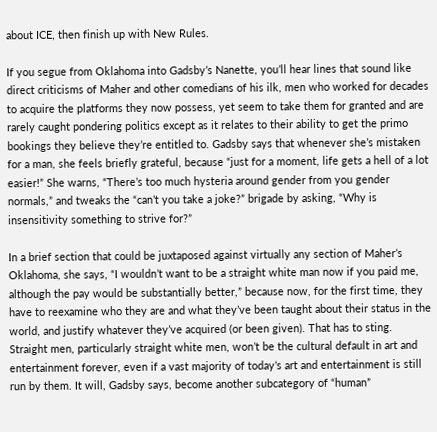about ICE, then finish up with New Rules.

If you segue from Oklahoma into Gadsby’s Nanette, you’ll hear lines that sound like direct criticisms of Maher and other comedians of his ilk, men who worked for decades to acquire the platforms they now possess, yet seem to take them for granted and are rarely caught pondering politics except as it relates to their ability to get the primo bookings they believe they’re entitled to. Gadsby says that whenever she’s mistaken for a man, she feels briefly grateful, because “just for a moment, life gets a hell of a lot easier!” She warns, “There’s too much hysteria around gender from you gender normals,” and tweaks the “can’t you take a joke?” brigade by asking, “Why is insensitivity something to strive for?”

In a brief section that could be juxtaposed against virtually any section of Maher’s Oklahoma, she says, “I wouldn’t want to be a straight white man now if you paid me, although the pay would be substantially better,” because now, for the first time, they have to reexamine who they are and what they’ve been taught about their status in the world, and justify whatever they’ve acquired (or been given). That has to sting. Straight men, particularly straight white men, won’t be the cultural default in art and entertainment forever, even if a vast majority of today’s art and entertainment is still run by them. It will, Gadsby says, become another subcategory of “human”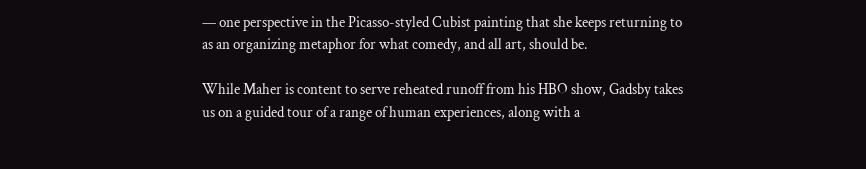— one perspective in the Picasso-styled Cubist painting that she keeps returning to as an organizing metaphor for what comedy, and all art, should be.

While Maher is content to serve reheated runoff from his HBO show, Gadsby takes us on a guided tour of a range of human experiences, along with a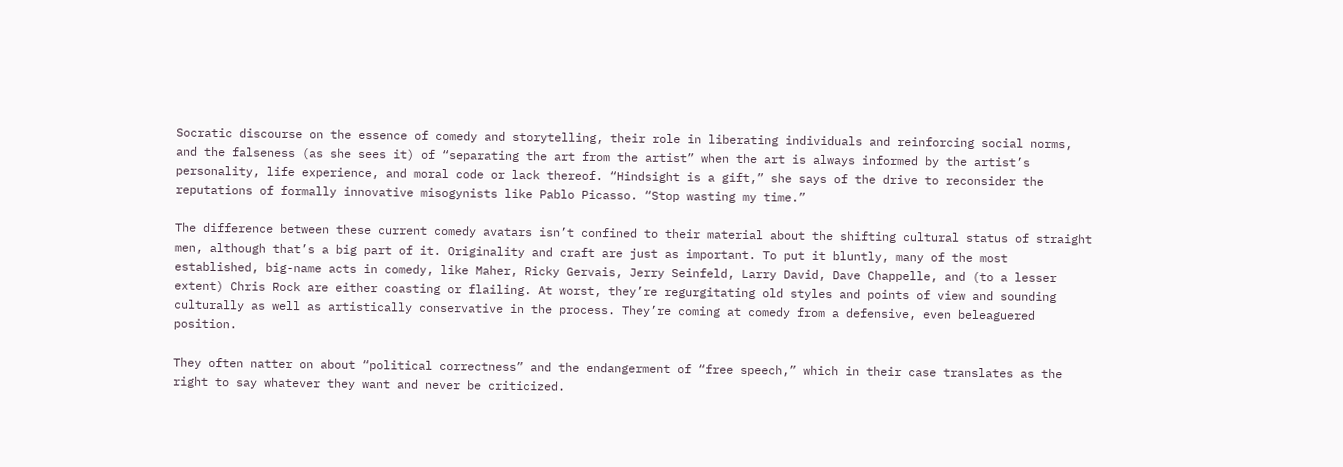Socratic discourse on the essence of comedy and storytelling, their role in liberating individuals and reinforcing social norms, and the falseness (as she sees it) of “separating the art from the artist” when the art is always informed by the artist’s personality, life experience, and moral code or lack thereof. “Hindsight is a gift,” she says of the drive to reconsider the reputations of formally innovative misogynists like Pablo Picasso. “Stop wasting my time.”

The difference between these current comedy avatars isn’t confined to their material about the shifting cultural status of straight men, although that’s a big part of it. Originality and craft are just as important. To put it bluntly, many of the most established, big-name acts in comedy, like Maher, Ricky Gervais, Jerry Seinfeld, Larry David, Dave Chappelle, and (to a lesser extent) Chris Rock are either coasting or flailing. At worst, they’re regurgitating old styles and points of view and sounding culturally as well as artistically conservative in the process. They’re coming at comedy from a defensive, even beleaguered position.

They often natter on about “political correctness” and the endangerment of “free speech,” which in their case translates as the right to say whatever they want and never be criticized.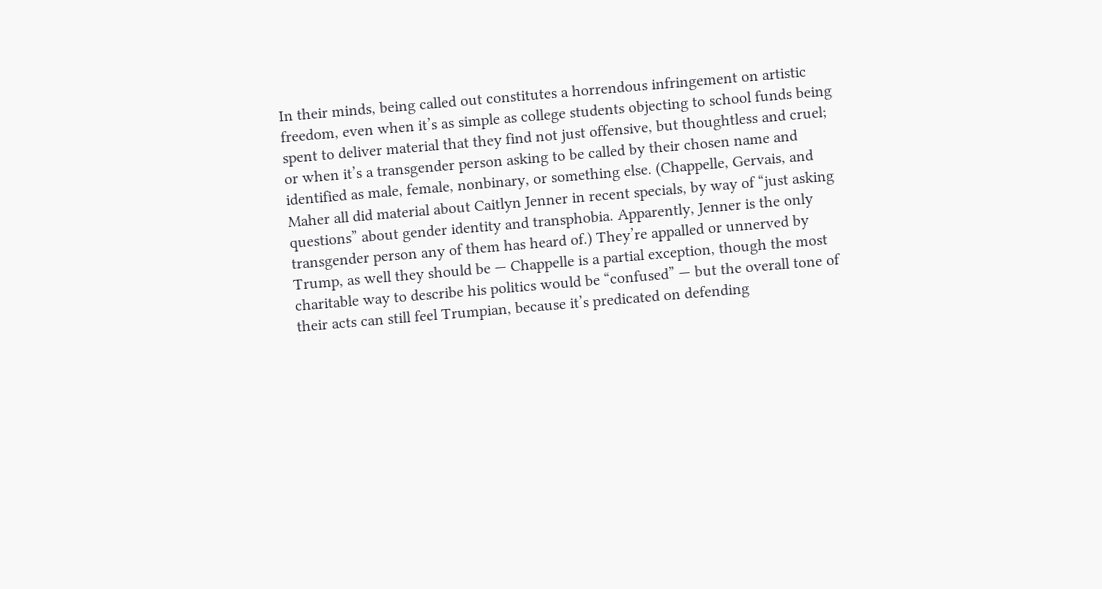In their minds, being called out constitutes a horrendous infringement on artistic freedom, even when it’s as simple as college students objecting to school funds being spent to deliver material that they find not just offensive, but thoughtless and cruel; or when it’s a transgender person asking to be called by their chosen name and identified as male, female, nonbinary, or something else. (Chappelle, Gervais, and Maher all did material about Caitlyn Jenner in recent specials, by way of “just asking questions” about gender identity and transphobia. Apparently, Jenner is the only transgender person any of them has heard of.) They’re appalled or unnerved by Trump, as well they should be — Chappelle is a partial exception, though the most charitable way to describe his politics would be “confused” — but the overall tone of their acts can still feel Trumpian, because it’s predicated on defending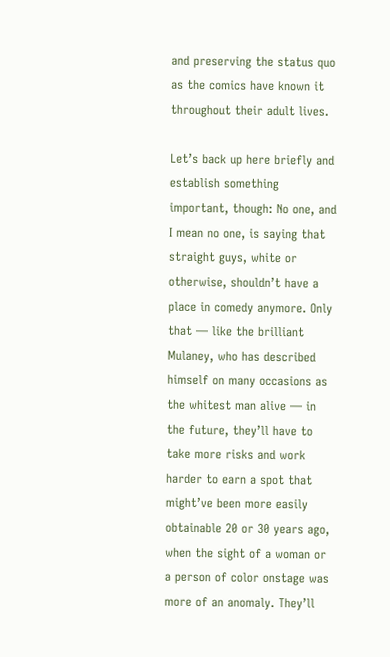and preserving the status quo as the comics have known it throughout their adult lives.

Let’s back up here briefly and establish something important, though: No one, and I mean no one, is saying that straight guys, white or otherwise, shouldn’t have a place in comedy anymore. Only that — like the brilliant Mulaney, who has described himself on many occasions as the whitest man alive — in the future, they’ll have to take more risks and work harder to earn a spot that might’ve been more easily obtainable 20 or 30 years ago, when the sight of a woman or a person of color onstage was more of an anomaly. They’ll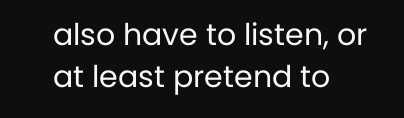also have to listen, or at least pretend to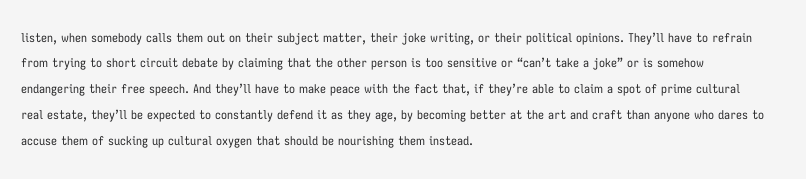listen, when somebody calls them out on their subject matter, their joke writing, or their political opinions. They’ll have to refrain from trying to short circuit debate by claiming that the other person is too sensitive or “can’t take a joke” or is somehow endangering their free speech. And they’ll have to make peace with the fact that, if they’re able to claim a spot of prime cultural real estate, they’ll be expected to constantly defend it as they age, by becoming better at the art and craft than anyone who dares to accuse them of sucking up cultural oxygen that should be nourishing them instead.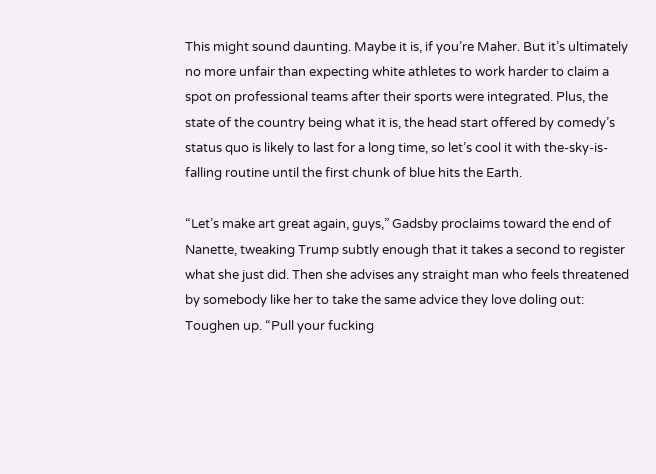This might sound daunting. Maybe it is, if you’re Maher. But it’s ultimately no more unfair than expecting white athletes to work harder to claim a spot on professional teams after their sports were integrated. Plus, the state of the country being what it is, the head start offered by comedy’s status quo is likely to last for a long time, so let’s cool it with the-sky-is-falling routine until the first chunk of blue hits the Earth.

“Let’s make art great again, guys,” Gadsby proclaims toward the end of Nanette, tweaking Trump subtly enough that it takes a second to register what she just did. Then she advises any straight man who feels threatened by somebody like her to take the same advice they love doling out: Toughen up. “Pull your fucking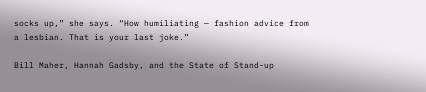socks up,” she says. “How humiliating — fashion advice from a lesbian. That is your last joke.”

Bill Maher, Hannah Gadsby, and the State of Stand-up